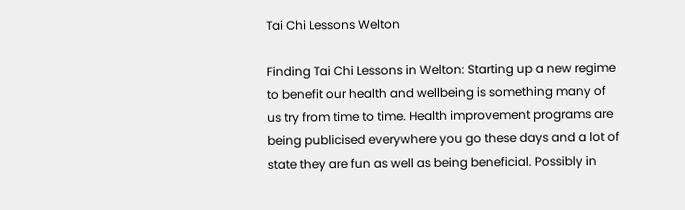Tai Chi Lessons Welton

Finding Tai Chi Lessons in Welton: Starting up a new regime to benefit our health and wellbeing is something many of us try from time to time. Health improvement programs are being publicised everywhere you go these days and a lot of state they are fun as well as being beneficial. Possibly in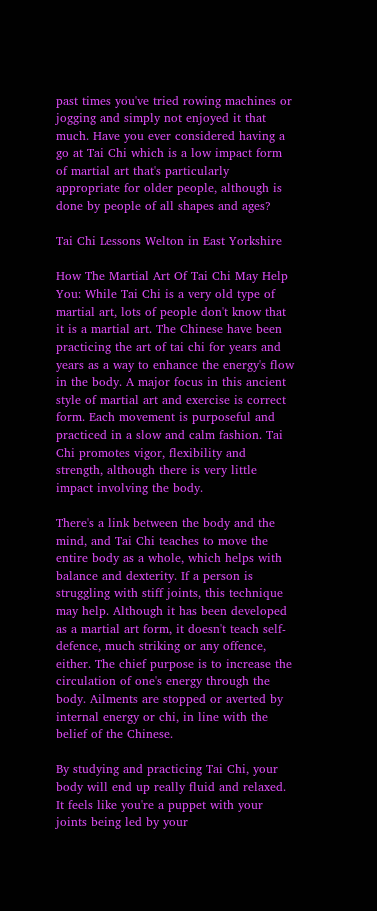past times you've tried rowing machines or jogging and simply not enjoyed it that much. Have you ever considered having a go at Tai Chi which is a low impact form of martial art that's particularly appropriate for older people, although is done by people of all shapes and ages?

Tai Chi Lessons Welton in East Yorkshire

How The Martial Art Of Tai Chi May Help You: While Tai Chi is a very old type of martial art, lots of people don't know that it is a martial art. The Chinese have been practicing the art of tai chi for years and years as a way to enhance the energy's flow in the body. A major focus in this ancient style of martial art and exercise is correct form. Each movement is purposeful and practiced in a slow and calm fashion. Tai Chi promotes vigor, flexibility and strength, although there is very little impact involving the body.

There's a link between the body and the mind, and Tai Chi teaches to move the entire body as a whole, which helps with balance and dexterity. If a person is struggling with stiff joints, this technique may help. Although it has been developed as a martial art form, it doesn't teach self-defence, much striking or any offence, either. The chief purpose is to increase the circulation of one's energy through the body. Ailments are stopped or averted by internal energy or chi, in line with the belief of the Chinese.

By studying and practicing Tai Chi, your body will end up really fluid and relaxed. It feels like you're a puppet with your joints being led by your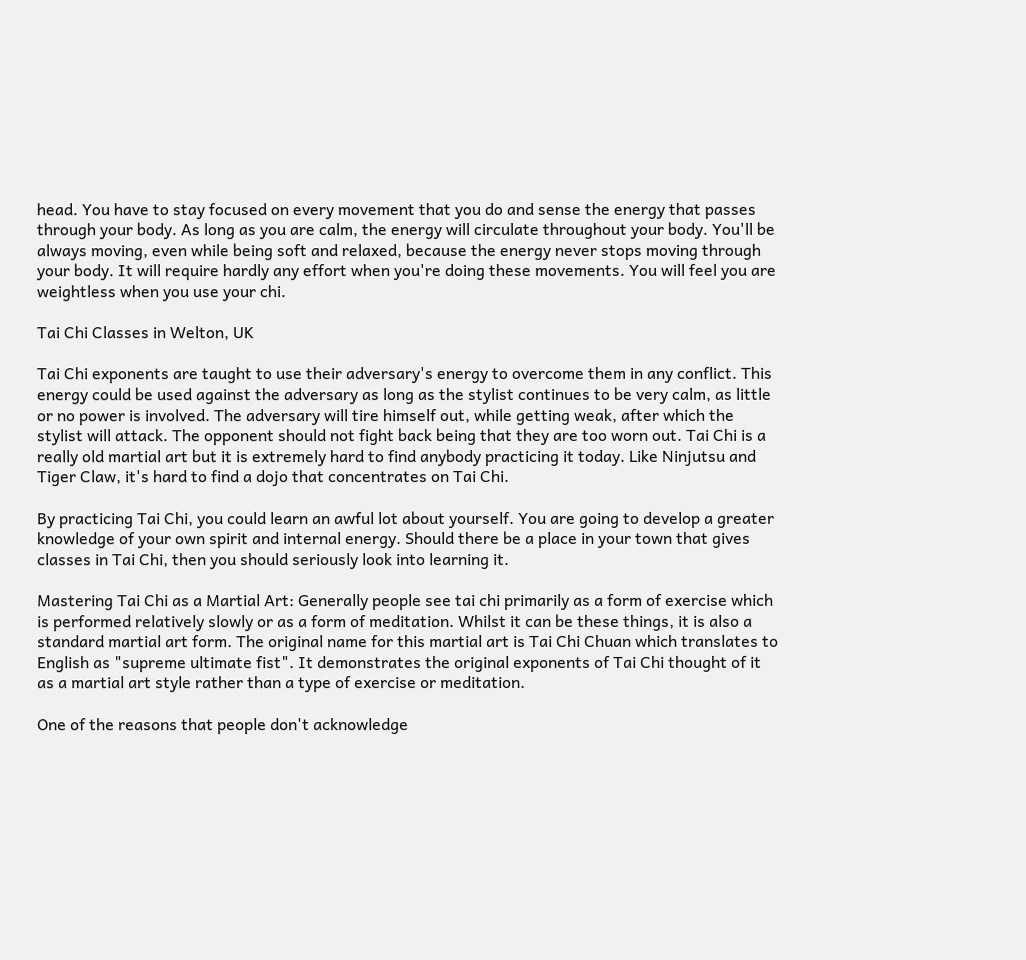head. You have to stay focused on every movement that you do and sense the energy that passes through your body. As long as you are calm, the energy will circulate throughout your body. You'll be always moving, even while being soft and relaxed, because the energy never stops moving through your body. It will require hardly any effort when you're doing these movements. You will feel you are weightless when you use your chi.

Tai Chi Classes in Welton, UK

Tai Chi exponents are taught to use their adversary's energy to overcome them in any conflict. This energy could be used against the adversary as long as the stylist continues to be very calm, as little or no power is involved. The adversary will tire himself out, while getting weak, after which the stylist will attack. The opponent should not fight back being that they are too worn out. Tai Chi is a really old martial art but it is extremely hard to find anybody practicing it today. Like Ninjutsu and Tiger Claw, it's hard to find a dojo that concentrates on Tai Chi.

By practicing Tai Chi, you could learn an awful lot about yourself. You are going to develop a greater knowledge of your own spirit and internal energy. Should there be a place in your town that gives classes in Tai Chi, then you should seriously look into learning it.

Mastering Tai Chi as a Martial Art: Generally people see tai chi primarily as a form of exercise which is performed relatively slowly or as a form of meditation. Whilst it can be these things, it is also a standard martial art form. The original name for this martial art is Tai Chi Chuan which translates to English as "supreme ultimate fist". It demonstrates the original exponents of Tai Chi thought of it as a martial art style rather than a type of exercise or meditation.

One of the reasons that people don't acknowledge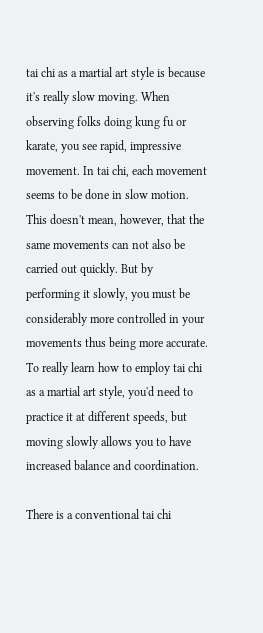tai chi as a martial art style is because it's really slow moving. When observing folks doing kung fu or karate, you see rapid, impressive movement. In tai chi, each movement seems to be done in slow motion. This doesn't mean, however, that the same movements can not also be carried out quickly. But by performing it slowly, you must be considerably more controlled in your movements thus being more accurate. To really learn how to employ tai chi as a martial art style, you'd need to practice it at different speeds, but moving slowly allows you to have increased balance and coordination.

There is a conventional tai chi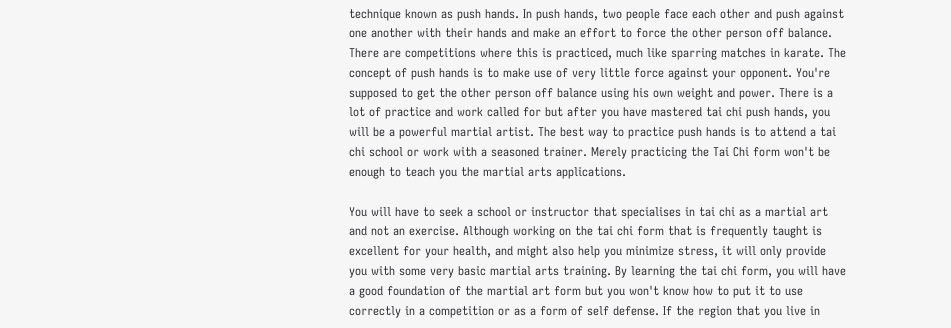technique known as push hands. In push hands, two people face each other and push against one another with their hands and make an effort to force the other person off balance. There are competitions where this is practiced, much like sparring matches in karate. The concept of push hands is to make use of very little force against your opponent. You're supposed to get the other person off balance using his own weight and power. There is a lot of practice and work called for but after you have mastered tai chi push hands, you will be a powerful martial artist. The best way to practice push hands is to attend a tai chi school or work with a seasoned trainer. Merely practicing the Tai Chi form won't be enough to teach you the martial arts applications.

You will have to seek a school or instructor that specialises in tai chi as a martial art and not an exercise. Although working on the tai chi form that is frequently taught is excellent for your health, and might also help you minimize stress, it will only provide you with some very basic martial arts training. By learning the tai chi form, you will have a good foundation of the martial art form but you won't know how to put it to use correctly in a competition or as a form of self defense. If the region that you live in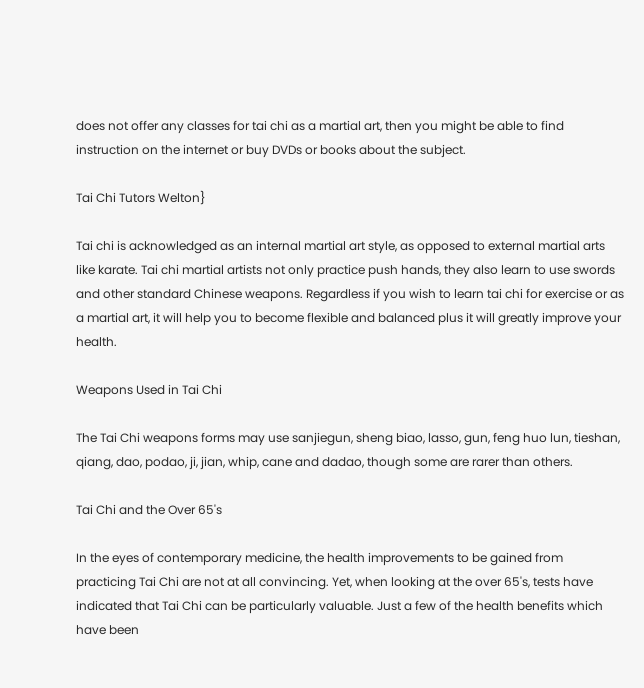does not offer any classes for tai chi as a martial art, then you might be able to find instruction on the internet or buy DVDs or books about the subject.

Tai Chi Tutors Welton}

Tai chi is acknowledged as an internal martial art style, as opposed to external martial arts like karate. Tai chi martial artists not only practice push hands, they also learn to use swords and other standard Chinese weapons. Regardless if you wish to learn tai chi for exercise or as a martial art, it will help you to become flexible and balanced plus it will greatly improve your health.

Weapons Used in Tai Chi

The Tai Chi weapons forms may use sanjiegun, sheng biao, lasso, gun, feng huo lun, tieshan, qiang, dao, podao, ji, jian, whip, cane and dadao, though some are rarer than others.

Tai Chi and the Over 65's

In the eyes of contemporary medicine, the health improvements to be gained from practicing Tai Chi are not at all convincing. Yet, when looking at the over 65's, tests have indicated that Tai Chi can be particularly valuable. Just a few of the health benefits which have been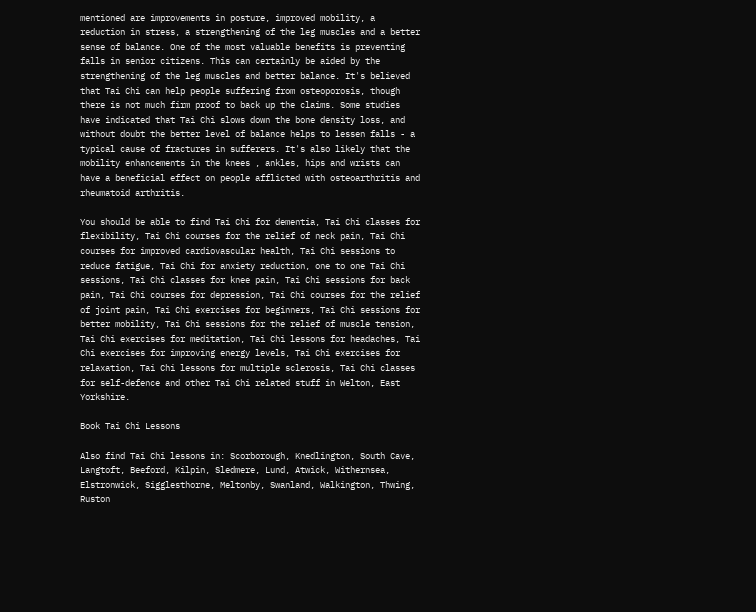mentioned are improvements in posture, improved mobility, a reduction in stress, a strengthening of the leg muscles and a better sense of balance. One of the most valuable benefits is preventing falls in senior citizens. This can certainly be aided by the strengthening of the leg muscles and better balance. It's believed that Tai Chi can help people suffering from osteoporosis, though there is not much firm proof to back up the claims. Some studies have indicated that Tai Chi slows down the bone density loss, and without doubt the better level of balance helps to lessen falls - a typical cause of fractures in sufferers. It's also likely that the mobility enhancements in the knees , ankles, hips and wrists can have a beneficial effect on people afflicted with osteoarthritis and rheumatoid arthritis.

You should be able to find Tai Chi for dementia, Tai Chi classes for flexibility, Tai Chi courses for the relief of neck pain, Tai Chi courses for improved cardiovascular health, Tai Chi sessions to reduce fatigue, Tai Chi for anxiety reduction, one to one Tai Chi sessions, Tai Chi classes for knee pain, Tai Chi sessions for back pain, Tai Chi courses for depression, Tai Chi courses for the relief of joint pain, Tai Chi exercises for beginners, Tai Chi sessions for better mobility, Tai Chi sessions for the relief of muscle tension, Tai Chi exercises for meditation, Tai Chi lessons for headaches, Tai Chi exercises for improving energy levels, Tai Chi exercises for relaxation, Tai Chi lessons for multiple sclerosis, Tai Chi classes for self-defence and other Tai Chi related stuff in Welton, East Yorkshire.

Book Tai Chi Lessons

Also find Tai Chi lessons in: Scorborough, Knedlington, South Cave, Langtoft, Beeford, Kilpin, Sledmere, Lund, Atwick, Withernsea, Elstronwick, Sigglesthorne, Meltonby, Swanland, Walkington, Thwing, Ruston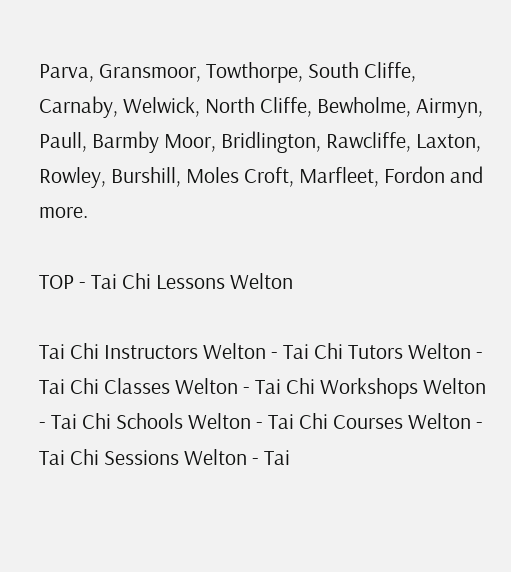Parva, Gransmoor, Towthorpe, South Cliffe, Carnaby, Welwick, North Cliffe, Bewholme, Airmyn, Paull, Barmby Moor, Bridlington, Rawcliffe, Laxton, Rowley, Burshill, Moles Croft, Marfleet, Fordon and more.

TOP - Tai Chi Lessons Welton

Tai Chi Instructors Welton - Tai Chi Tutors Welton - Tai Chi Classes Welton - Tai Chi Workshops Welton - Tai Chi Schools Welton - Tai Chi Courses Welton - Tai Chi Sessions Welton - Tai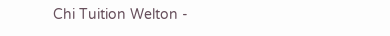Chi Tuition Welton -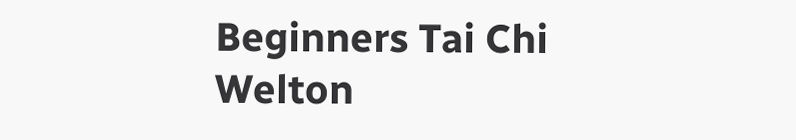Beginners Tai Chi Welton